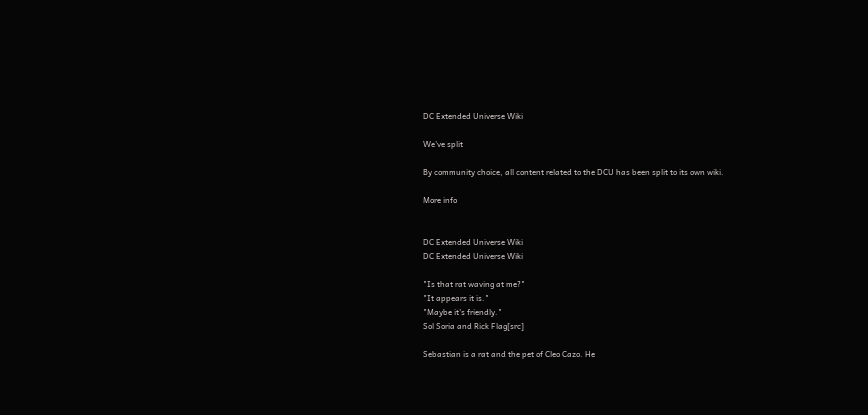DC Extended Universe Wiki

We've split

By community choice, all content related to the DCU has been split to its own wiki.

More info


DC Extended Universe Wiki
DC Extended Universe Wiki

"Is that rat waving at me?"
"It appears it is."
"Maybe it's friendly."
Sol Soria and Rick Flag[src]

Sebastian is a rat and the pet of Cleo Cazo. He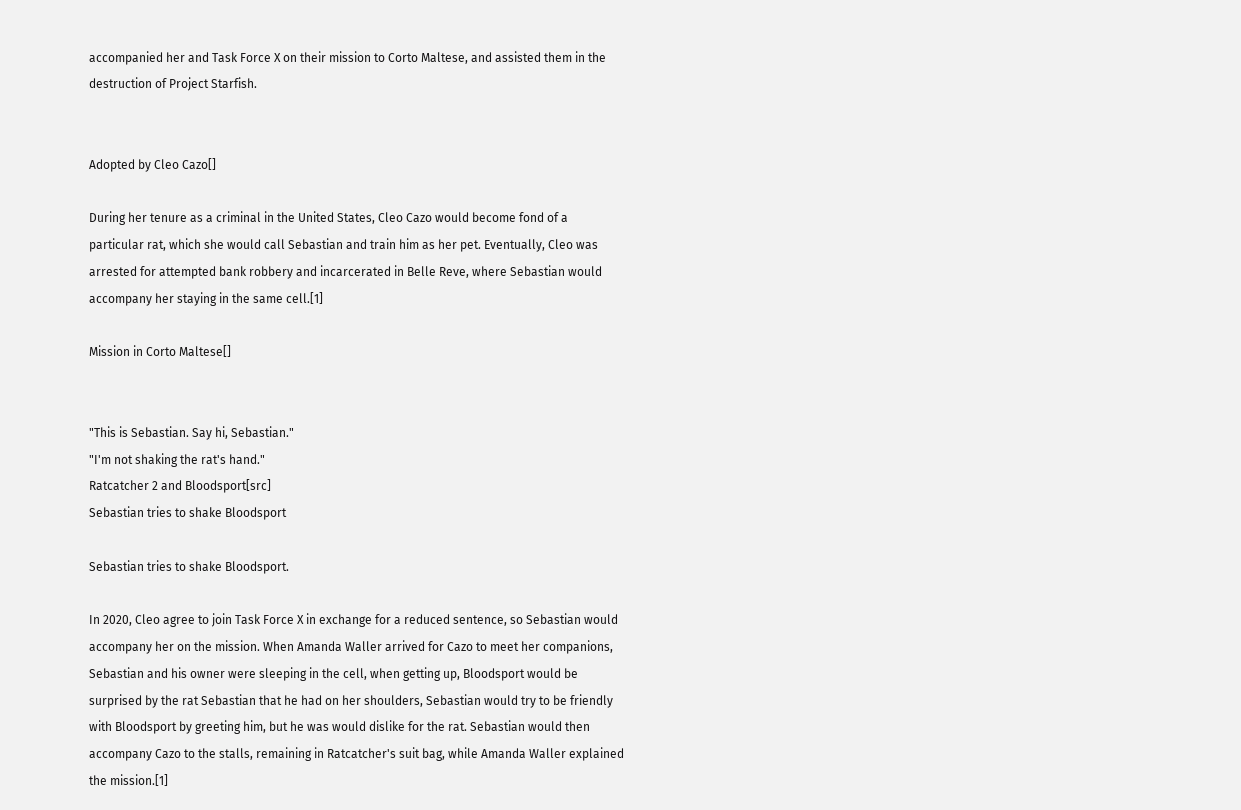accompanied her and Task Force X on their mission to Corto Maltese, and assisted them in the destruction of Project Starfish.


Adopted by Cleo Cazo[]

During her tenure as a criminal in the United States, Cleo Cazo would become fond of a particular rat, which she would call Sebastian and train him as her pet. Eventually, Cleo was arrested for attempted bank robbery and incarcerated in Belle Reve, where Sebastian would accompany her staying in the same cell.[1]

Mission in Corto Maltese[]


"This is Sebastian. Say hi, Sebastian."
"I'm not shaking the rat's hand."
Ratcatcher 2 and Bloodsport[src]
Sebastian tries to shake Bloodsport

Sebastian tries to shake Bloodsport.

In 2020, Cleo agree to join Task Force X in exchange for a reduced sentence, so Sebastian would accompany her on the mission. When Amanda Waller arrived for Cazo to meet her companions, Sebastian and his owner were sleeping in the cell, when getting up, Bloodsport would be surprised by the rat Sebastian that he had on her shoulders, Sebastian would try to be friendly with Bloodsport by greeting him, but he was would dislike for the rat. Sebastian would then accompany Cazo to the stalls, remaining in Ratcatcher's suit bag, while Amanda Waller explained the mission.[1]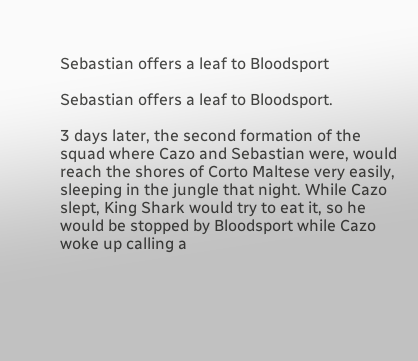Sebastian offers a leaf to Bloodsport

Sebastian offers a leaf to Bloodsport.

3 days later, the second formation of the squad where Cazo and Sebastian were, would reach the shores of Corto Maltese very easily, sleeping in the jungle that night. While Cazo slept, King Shark would try to eat it, so he would be stopped by Bloodsport while Cazo woke up calling a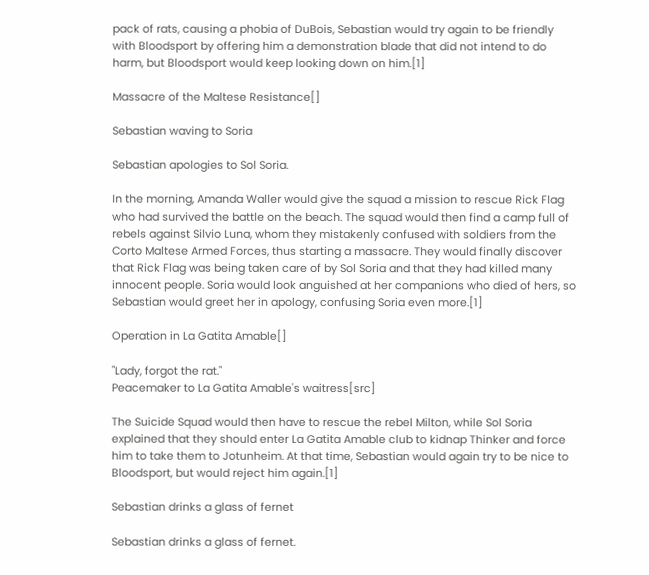pack of rats, causing a phobia of DuBois, Sebastian would try again to be friendly with Bloodsport by offering him a demonstration blade that did not intend to do harm, but Bloodsport would keep looking down on him.[1]

Massacre of the Maltese Resistance[]

Sebastian waving to Soria

Sebastian apologies to Sol Soria.

In the morning, Amanda Waller would give the squad a mission to rescue Rick Flag who had survived the battle on the beach. The squad would then find a camp full of rebels against Silvio Luna, whom they mistakenly confused with soldiers from the Corto Maltese Armed Forces, thus starting a massacre. They would finally discover that Rick Flag was being taken care of by Sol Soria and that they had killed many innocent people. Soria would look anguished at her companions who died of hers, so Sebastian would greet her in apology, confusing Soria even more.[1]

Operation in La Gatita Amable[]

"Lady, forgot the rat."
Peacemaker to La Gatita Amable's waitress[src]

The Suicide Squad would then have to rescue the rebel Milton, while Sol Soria explained that they should enter La Gatita Amable club to kidnap Thinker and force him to take them to Jotunheim. At that time, Sebastian would again try to be nice to Bloodsport, but would reject him again.[1]

Sebastian drinks a glass of fernet

Sebastian drinks a glass of fernet.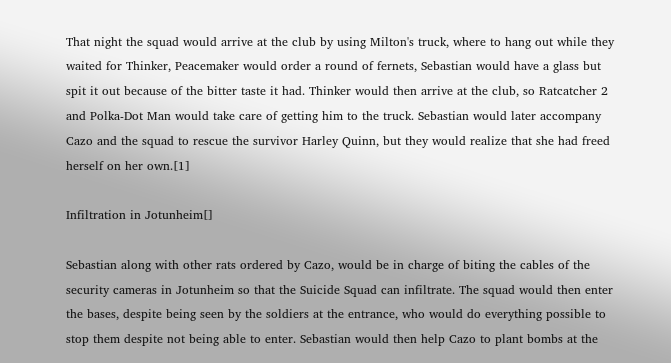That night the squad would arrive at the club by using Milton's truck, where to hang out while they waited for Thinker, Peacemaker would order a round of fernets, Sebastian would have a glass but spit it out because of the bitter taste it had. Thinker would then arrive at the club, so Ratcatcher 2 and Polka-Dot Man would take care of getting him to the truck. Sebastian would later accompany Cazo and the squad to rescue the survivor Harley Quinn, but they would realize that she had freed herself on her own.[1]

Infiltration in Jotunheim[]

Sebastian along with other rats ordered by Cazo, would be in charge of biting the cables of the security cameras in Jotunheim so that the Suicide Squad can infiltrate. The squad would then enter the bases, despite being seen by the soldiers at the entrance, who would do everything possible to stop them despite not being able to enter. Sebastian would then help Cazo to plant bombs at the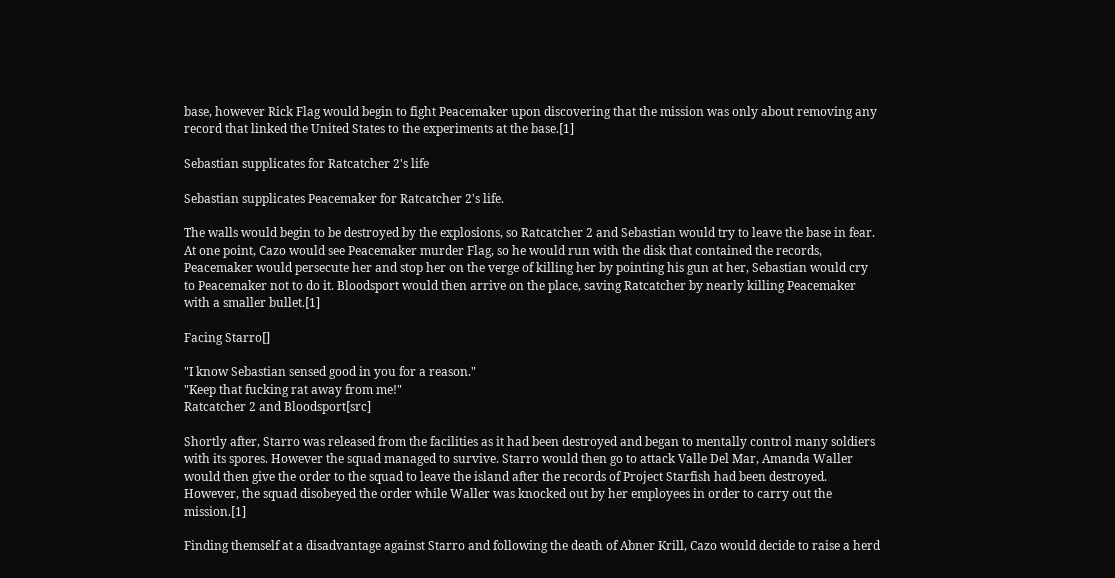base, however Rick Flag would begin to fight Peacemaker upon discovering that the mission was only about removing any record that linked the United States to the experiments at the base.[1]

Sebastian supplicates for Ratcatcher 2's life

Sebastian supplicates Peacemaker for Ratcatcher 2's life.

The walls would begin to be destroyed by the explosions, so Ratcatcher 2 and Sebastian would try to leave the base in fear. At one point, Cazo would see Peacemaker murder Flag, so he would run with the disk that contained the records, Peacemaker would persecute her and stop her on the verge of killing her by pointing his gun at her, Sebastian would cry to Peacemaker not to do it. Bloodsport would then arrive on the place, saving Ratcatcher by nearly killing Peacemaker with a smaller bullet.[1]

Facing Starro[]

"I know Sebastian sensed good in you for a reason."
"Keep that fucking rat away from me!"
Ratcatcher 2 and Bloodsport[src]

Shortly after, Starro was released from the facilities as it had been destroyed and began to mentally control many soldiers with its spores. However the squad managed to survive. Starro would then go to attack Valle Del Mar, Amanda Waller would then give the order to the squad to leave the island after the records of Project Starfish had been destroyed. However, the squad disobeyed the order while Waller was knocked out by her employees in order to carry out the mission.[1]

Finding themself at a disadvantage against Starro and following the death of Abner Krill, Cazo would decide to raise a herd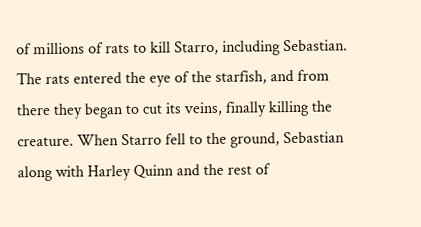of millions of rats to kill Starro, including Sebastian. The rats entered the eye of the starfish, and from there they began to cut its veins, finally killing the creature. When Starro fell to the ground, Sebastian along with Harley Quinn and the rest of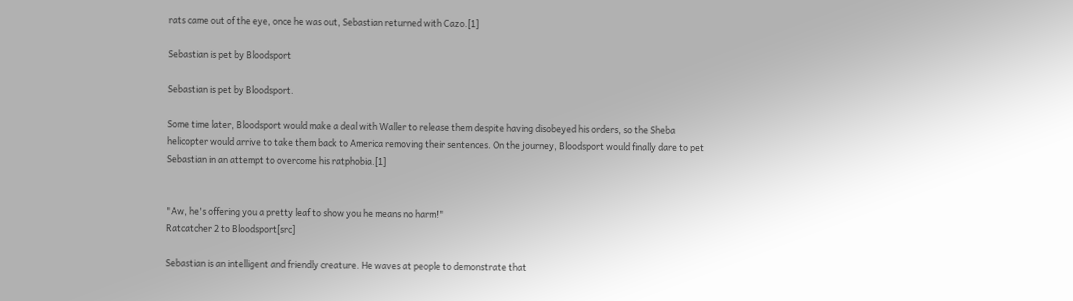rats came out of the eye, once he was out, Sebastian returned with Cazo.[1]

Sebastian is pet by Bloodsport

Sebastian is pet by Bloodsport.

Some time later, Bloodsport would make a deal with Waller to release them despite having disobeyed his orders, so the Sheba helicopter would arrive to take them back to America removing their sentences. On the journey, Bloodsport would finally dare to pet Sebastian in an attempt to overcome his ratphobia.[1]


"Aw, he's offering you a pretty leaf to show you he means no harm!"
Ratcatcher 2 to Bloodsport[src]

Sebastian is an intelligent and friendly creature. He waves at people to demonstrate that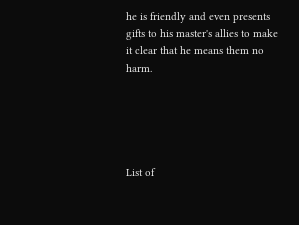he is friendly and even presents gifts to his master's allies to make it clear that he means them no harm.





List of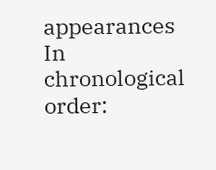appearances
In chronological order: